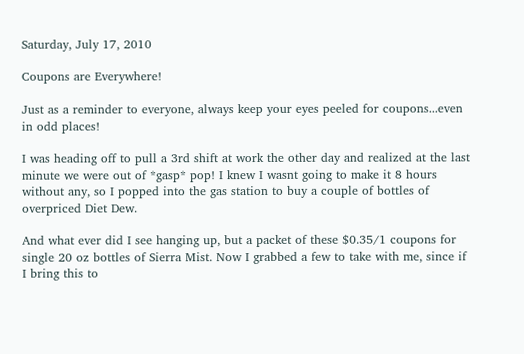Saturday, July 17, 2010

Coupons are Everywhere!

Just as a reminder to everyone, always keep your eyes peeled for coupons...even in odd places!

I was heading off to pull a 3rd shift at work the other day and realized at the last minute we were out of *gasp* pop! I knew I wasnt going to make it 8 hours without any, so I popped into the gas station to buy a couple of bottles of overpriced Diet Dew.

And what ever did I see hanging up, but a packet of these $0.35/1 coupons for single 20 oz bottles of Sierra Mist. Now I grabbed a few to take with me, since if I bring this to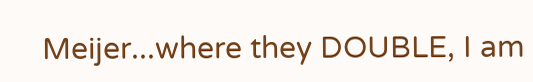Meijer...where they DOUBLE, I am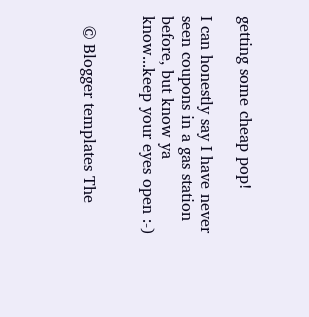getting some cheap pop!

I can honestly say I have never seen coupons in a gas station before, but know ya know...keep your eyes open :-)


  © Blogger templates The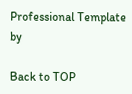Professional Template by

Back to TOP